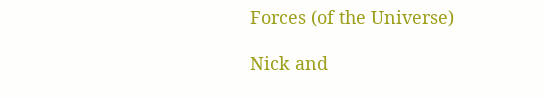Forces (of the Universe)

Nick and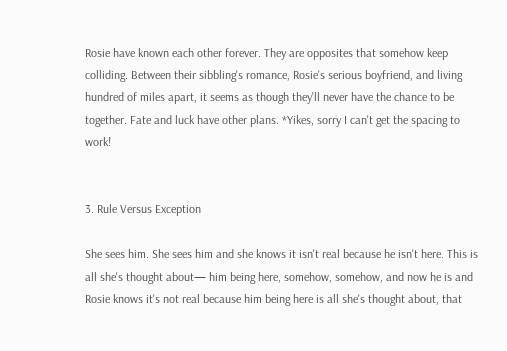Rosie have known each other forever. They are opposites that somehow keep colliding. Between their sibbling's romance, Rosie's serious boyfriend, and living hundred of miles apart, it seems as though they'll never have the chance to be together. Fate and luck have other plans. *Yikes, sorry I can't get the spacing to work!


3. Rule Versus Exception

She sees him. She sees him and she knows it isn't real because he isn't here. This is all she's thought about— him being here, somehow, somehow, and now he is and Rosie knows it's not real because him being here is all she's thought about, that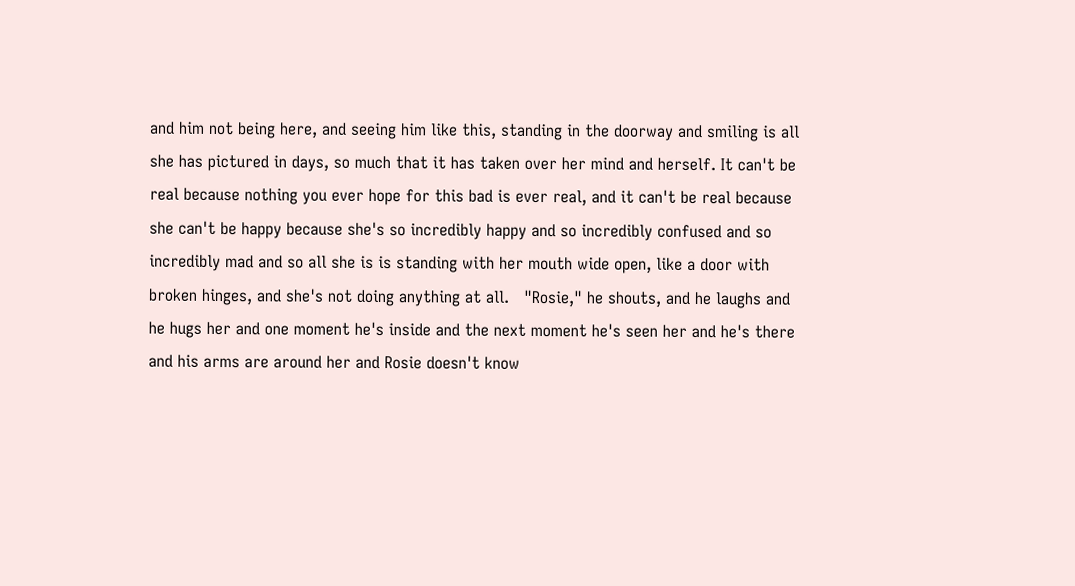and him not being here, and seeing him like this, standing in the doorway and smiling is all she has pictured in days, so much that it has taken over her mind and herself. It can't be real because nothing you ever hope for this bad is ever real, and it can't be real because she can't be happy because she's so incredibly happy and so incredibly confused and so incredibly mad and so all she is is standing with her mouth wide open, like a door with broken hinges, and she's not doing anything at all.   "Rosie," he shouts, and he laughs and he hugs her and one moment he's inside and the next moment he's seen her and he's there and his arms are around her and Rosie doesn't know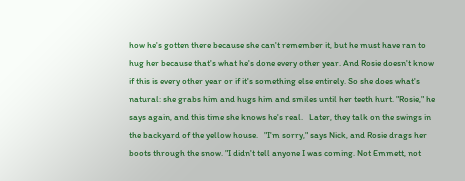how he's gotten there because she can't remember it, but he must have ran to hug her because that's what he's done every other year. And Rosie doesn't know if this is every other year or if it's something else entirely. So she does what's natural: she grabs him and hugs him and smiles until her teeth hurt. "Rosie," he says again, and this time she knows he's real.   Later, they talk on the swings in the backyard of the yellow house.   "I'm sorry," says Nick, and Rosie drags her boots through the snow. "I didn't tell anyone I was coming. Not Emmett, not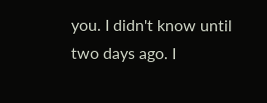you. I didn't know until two days ago. I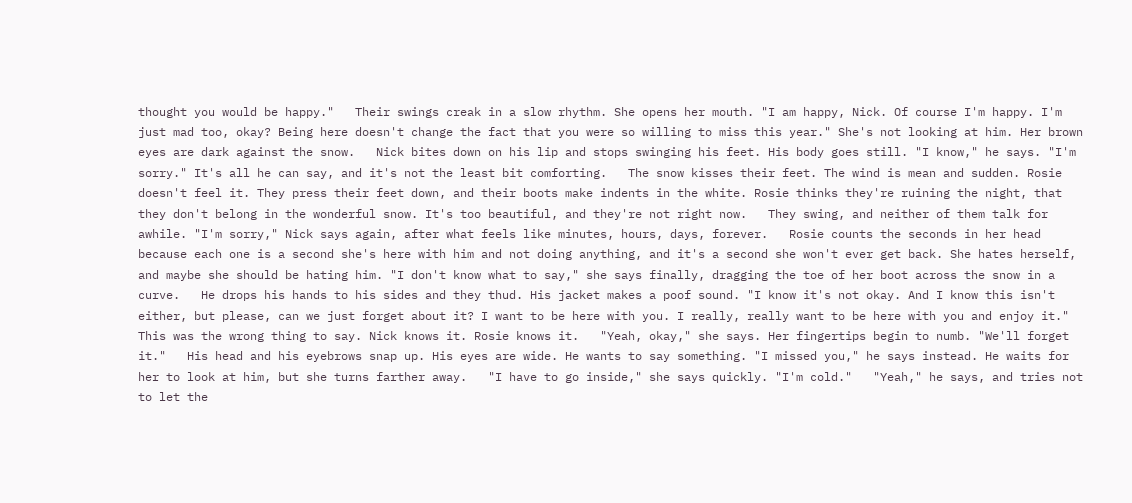thought you would be happy."   Their swings creak in a slow rhythm. She opens her mouth. "I am happy, Nick. Of course I'm happy. I'm just mad too, okay? Being here doesn't change the fact that you were so willing to miss this year." She's not looking at him. Her brown eyes are dark against the snow.   Nick bites down on his lip and stops swinging his feet. His body goes still. "I know," he says. "I'm sorry." It's all he can say, and it's not the least bit comforting.   The snow kisses their feet. The wind is mean and sudden. Rosie doesn't feel it. They press their feet down, and their boots make indents in the white. Rosie thinks they're ruining the night, that they don't belong in the wonderful snow. It's too beautiful, and they're not right now.   They swing, and neither of them talk for awhile. "I'm sorry," Nick says again, after what feels like minutes, hours, days, forever.   Rosie counts the seconds in her head because each one is a second she's here with him and not doing anything, and it's a second she won't ever get back. She hates herself, and maybe she should be hating him. "I don't know what to say," she says finally, dragging the toe of her boot across the snow in a curve.   He drops his hands to his sides and they thud. His jacket makes a poof sound. "I know it's not okay. And I know this isn't either, but please, can we just forget about it? I want to be here with you. I really, really want to be here with you and enjoy it." This was the wrong thing to say. Nick knows it. Rosie knows it.   "Yeah, okay," she says. Her fingertips begin to numb. "We'll forget it."   His head and his eyebrows snap up. His eyes are wide. He wants to say something. "I missed you," he says instead. He waits for her to look at him, but she turns farther away.   "I have to go inside," she says quickly. "I'm cold."   "Yeah," he says, and tries not to let the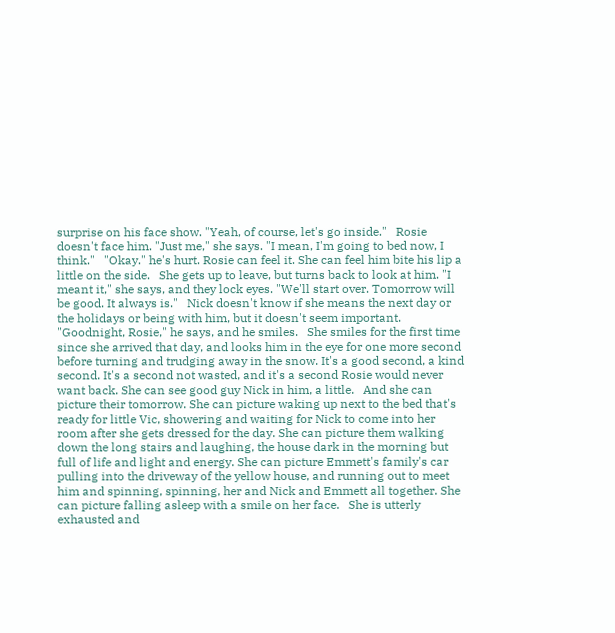surprise on his face show. "Yeah, of course, let's go inside."   Rosie doesn't face him. "Just me," she says. "I mean, I'm going to bed now, I think."   "Okay." he's hurt. Rosie can feel it. She can feel him bite his lip a little on the side.   She gets up to leave, but turns back to look at him. "I meant it," she says, and they lock eyes. "We'll start over. Tomorrow will be good. It always is."   Nick doesn't know if she means the next day or the holidays or being with him, but it doesn't seem important. "Goodnight, Rosie," he says, and he smiles.   She smiles for the first time since she arrived that day, and looks him in the eye for one more second before turning and trudging away in the snow. It's a good second, a kind second. It's a second not wasted, and it's a second Rosie would never want back. She can see good guy Nick in him, a little.   And she can picture their tomorrow. She can picture waking up next to the bed that's ready for little Vic, showering and waiting for Nick to come into her room after she gets dressed for the day. She can picture them walking down the long stairs and laughing, the house dark in the morning but full of life and light and energy. She can picture Emmett's family's car pulling into the driveway of the yellow house, and running out to meet him and spinning, spinning, her and Nick and Emmett all together. She can picture falling asleep with a smile on her face.   She is utterly exhausted and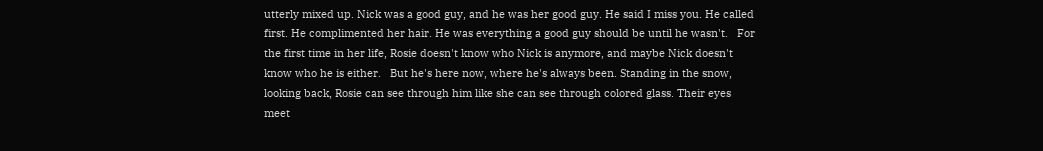utterly mixed up. Nick was a good guy, and he was her good guy. He said I miss you. He called first. He complimented her hair. He was everything a good guy should be until he wasn't.   For the first time in her life, Rosie doesn't know who Nick is anymore, and maybe Nick doesn't know who he is either.   But he's here now, where he's always been. Standing in the snow, looking back, Rosie can see through him like she can see through colored glass. Their eyes meet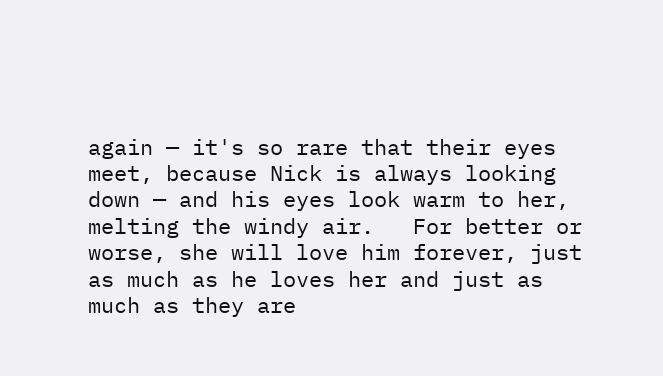again — it's so rare that their eyes meet, because Nick is always looking down — and his eyes look warm to her, melting the windy air.   For better or worse, she will love him forever, just as much as he loves her and just as much as they are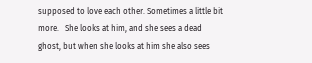supposed to love each other. Sometimes a little bit more.   She looks at him, and she sees a dead ghost, but when she looks at him she also sees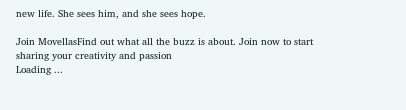new life. She sees him, and she sees hope.

Join MovellasFind out what all the buzz is about. Join now to start sharing your creativity and passion
Loading ...